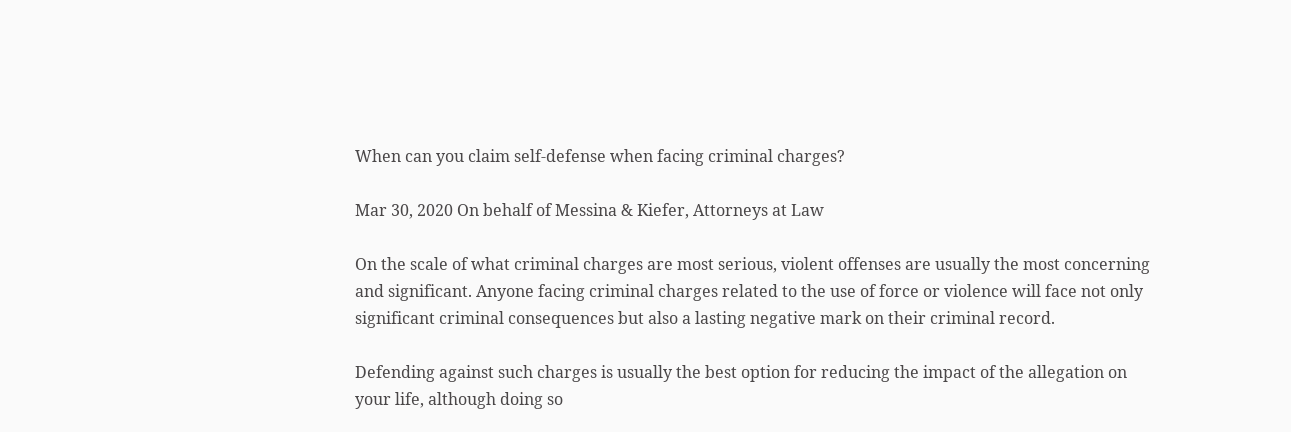When can you claim self-defense when facing criminal charges?

Mar 30, 2020 On behalf of Messina & Kiefer, Attorneys at Law

On the scale of what criminal charges are most serious, violent offenses are usually the most concerning and significant. Anyone facing criminal charges related to the use of force or violence will face not only significant criminal consequences but also a lasting negative mark on their criminal record.

Defending against such charges is usually the best option for reducing the impact of the allegation on your life, although doing so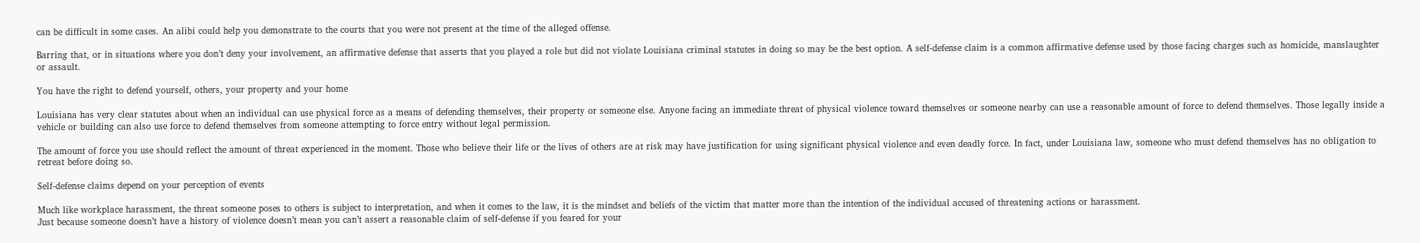can be difficult in some cases. An alibi could help you demonstrate to the courts that you were not present at the time of the alleged offense.

Barring that, or in situations where you don’t deny your involvement, an affirmative defense that asserts that you played a role but did not violate Louisiana criminal statutes in doing so may be the best option. A self-defense claim is a common affirmative defense used by those facing charges such as homicide, manslaughter or assault.

You have the right to defend yourself, others, your property and your home

Louisiana has very clear statutes about when an individual can use physical force as a means of defending themselves, their property or someone else. Anyone facing an immediate threat of physical violence toward themselves or someone nearby can use a reasonable amount of force to defend themselves. Those legally inside a vehicle or building can also use force to defend themselves from someone attempting to force entry without legal permission.

The amount of force you use should reflect the amount of threat experienced in the moment. Those who believe their life or the lives of others are at risk may have justification for using significant physical violence and even deadly force. In fact, under Louisiana law, someone who must defend themselves has no obligation to retreat before doing so.

Self-defense claims depend on your perception of events

Much like workplace harassment, the threat someone poses to others is subject to interpretation, and when it comes to the law, it is the mindset and beliefs of the victim that matter more than the intention of the individual accused of threatening actions or harassment.
Just because someone doesn’t have a history of violence doesn’t mean you can’t assert a reasonable claim of self-defense if you feared for your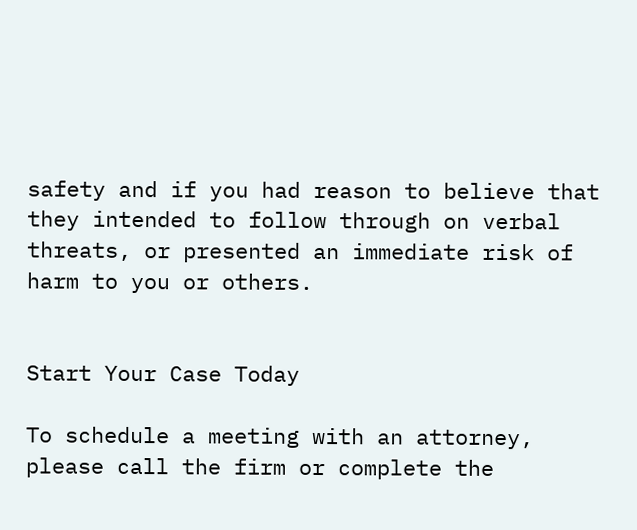safety and if you had reason to believe that they intended to follow through on verbal threats, or presented an immediate risk of harm to you or others.


Start Your Case Today

To schedule a meeting with an attorney, please call the firm or complete the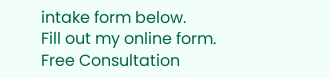intake form below.
Fill out my online form.
Free Consultation